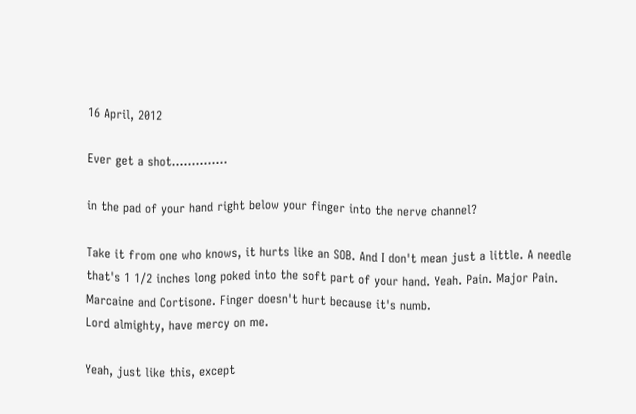16 April, 2012

Ever get a shot..............

in the pad of your hand right below your finger into the nerve channel?

Take it from one who knows, it hurts like an SOB. And I don't mean just a little. A needle that's 1 1/2 inches long poked into the soft part of your hand. Yeah. Pain. Major Pain. Marcaine and Cortisone. Finger doesn't hurt because it's numb.
Lord almighty, have mercy on me.

Yeah, just like this, except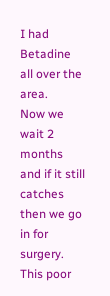I had Betadine all over the area.
Now we wait 2 months and if it still catches then we go in for surgery. This poor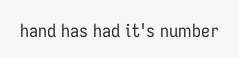hand has had it's number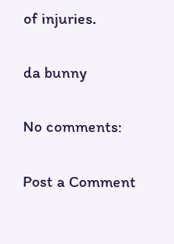of injuries.

da bunny

No comments:

Post a Comment